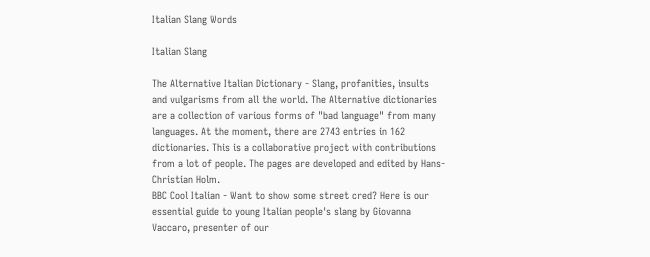Italian Slang Words

Italian Slang

The Alternative Italian Dictionary - Slang, profanities, insults and vulgarisms from all the world. The Alternative dictionaries are a collection of various forms of "bad language" from many languages. At the moment, there are 2743 entries in 162 dictionaries. This is a collaborative project with contributions from a lot of people. The pages are developed and edited by Hans-Christian Holm.
BBC Cool Italian - Want to show some street cred? Here is our essential guide to young Italian people's slang by Giovanna Vaccaro, presenter of our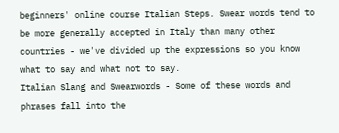beginners' online course Italian Steps. Swear words tend to be more generally accepted in Italy than many other countries - we've divided up the expressions so you know what to say and what not to say.
Italian Slang and Swearwords - Some of these words and phrases fall into the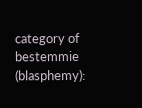category of bestemmie (blasphemy):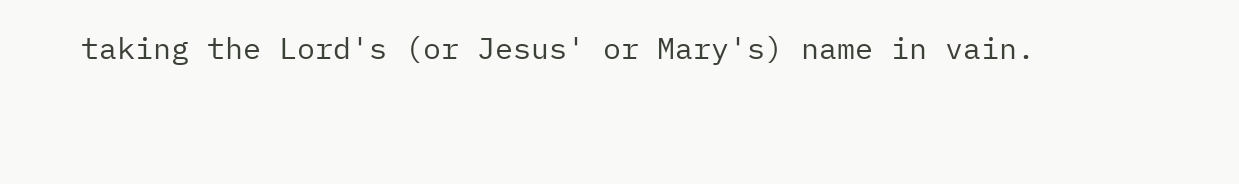taking the Lord's (or Jesus' or Mary's) name in vain.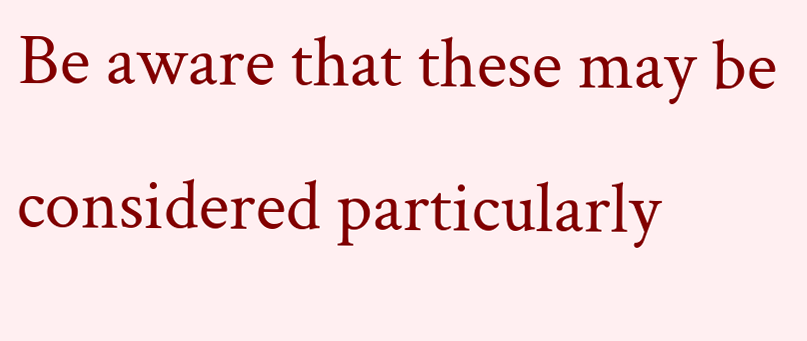Be aware that these may be considered particularly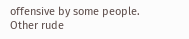offensive by some people. Other rude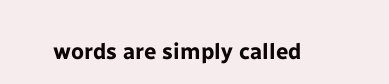words are simply called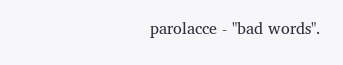parolacce - "bad words".